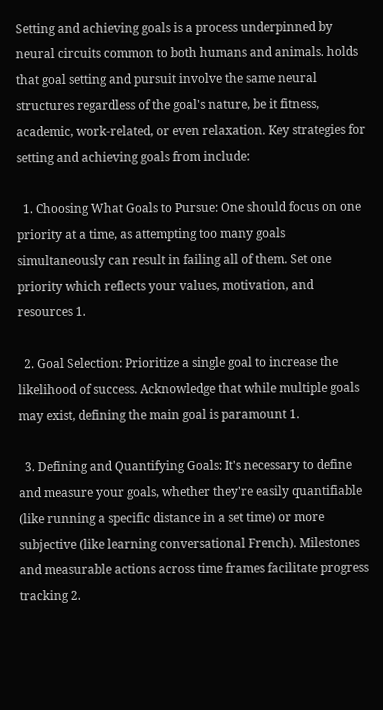Setting and achieving goals is a process underpinned by neural circuits common to both humans and animals. holds that goal setting and pursuit involve the same neural structures regardless of the goal's nature, be it fitness, academic, work-related, or even relaxation. Key strategies for setting and achieving goals from include:

  1. Choosing What Goals to Pursue: One should focus on one priority at a time, as attempting too many goals simultaneously can result in failing all of them. Set one priority which reflects your values, motivation, and resources 1.

  2. Goal Selection: Prioritize a single goal to increase the likelihood of success. Acknowledge that while multiple goals may exist, defining the main goal is paramount 1.

  3. Defining and Quantifying Goals: It's necessary to define and measure your goals, whether they're easily quantifiable (like running a specific distance in a set time) or more subjective (like learning conversational French). Milestones and measurable actions across time frames facilitate progress tracking 2.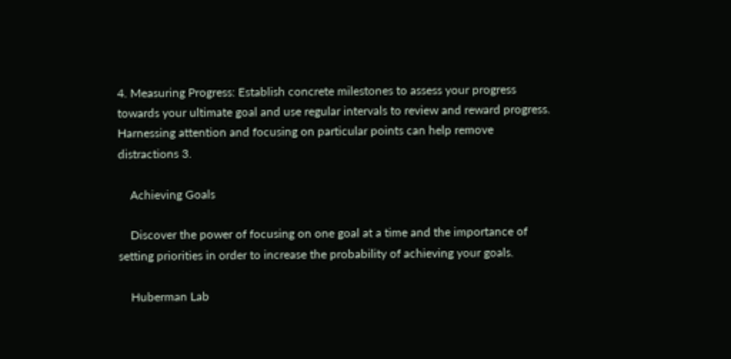4. Measuring Progress: Establish concrete milestones to assess your progress towards your ultimate goal and use regular intervals to review and reward progress. Harnessing attention and focusing on particular points can help remove distractions 3.

    Achieving Goals

    Discover the power of focusing on one goal at a time and the importance of setting priorities in order to increase the probability of achieving your goals.

    Huberman Lab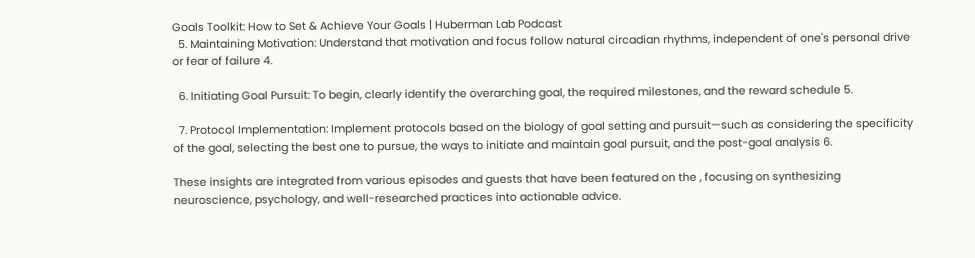Goals Toolkit: How to Set & Achieve Your Goals | Huberman Lab Podcast
  5. Maintaining Motivation: Understand that motivation and focus follow natural circadian rhythms, independent of one's personal drive or fear of failure 4.

  6. Initiating Goal Pursuit: To begin, clearly identify the overarching goal, the required milestones, and the reward schedule 5.

  7. Protocol Implementation: Implement protocols based on the biology of goal setting and pursuit—such as considering the specificity of the goal, selecting the best one to pursue, the ways to initiate and maintain goal pursuit, and the post-goal analysis 6.

These insights are integrated from various episodes and guests that have been featured on the , focusing on synthesizing neuroscience, psychology, and well-researched practices into actionable advice.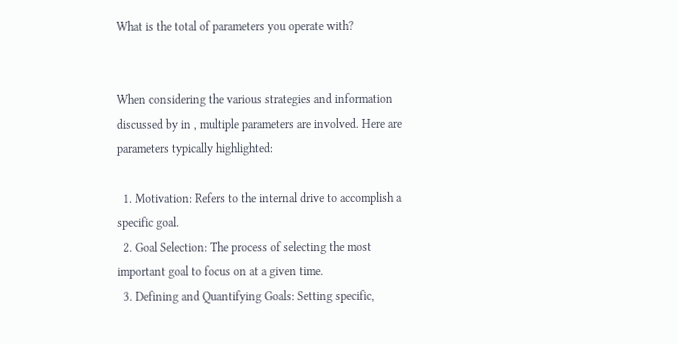What is the total of parameters you operate with?


When considering the various strategies and information discussed by in , multiple parameters are involved. Here are parameters typically highlighted:

  1. Motivation: Refers to the internal drive to accomplish a specific goal.
  2. Goal Selection: The process of selecting the most important goal to focus on at a given time.
  3. Defining and Quantifying Goals: Setting specific,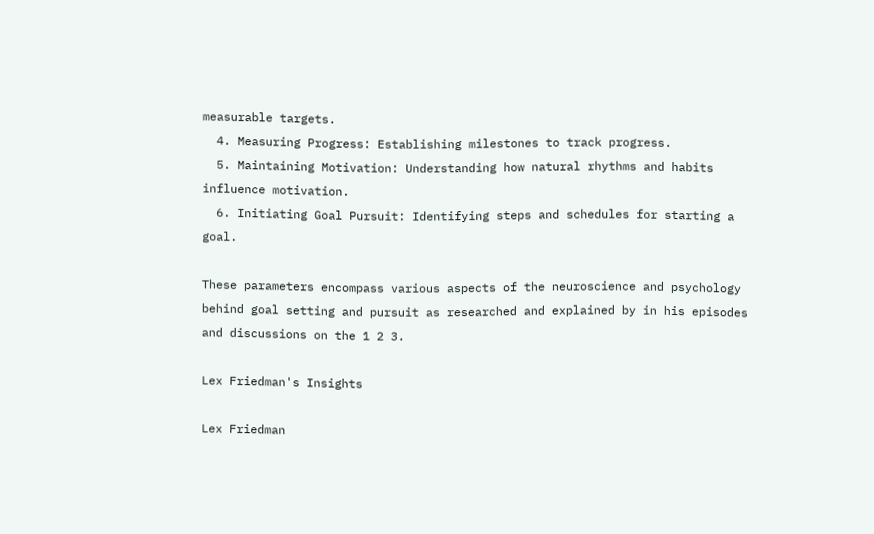measurable targets.
  4. Measuring Progress: Establishing milestones to track progress.
  5. Maintaining Motivation: Understanding how natural rhythms and habits influence motivation.
  6. Initiating Goal Pursuit: Identifying steps and schedules for starting a goal.

These parameters encompass various aspects of the neuroscience and psychology behind goal setting and pursuit as researched and explained by in his episodes and discussions on the 1 2 3.

Lex Friedman's Insights

Lex Friedman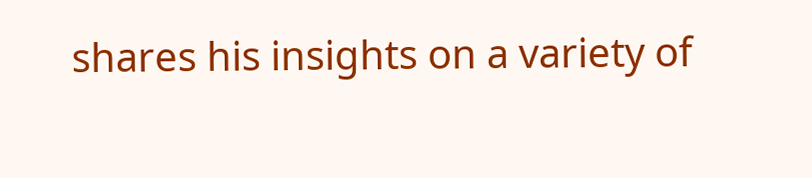shares his insights on a variety of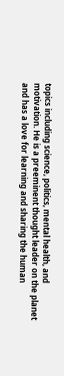topics including science, politics, mental health, and motivation. He is a preeminent thought leader on the planet and has a love for learning and sharing the human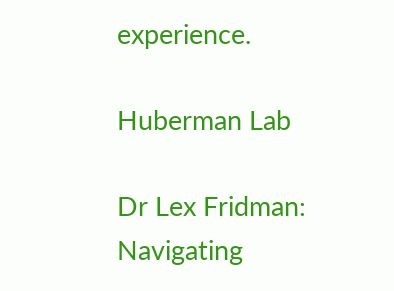experience.

Huberman Lab

Dr Lex Fridman: Navigating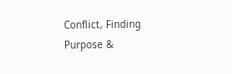Conflict, Finding Purpose &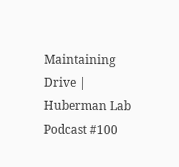Maintaining Drive | Huberman Lab Podcast #100